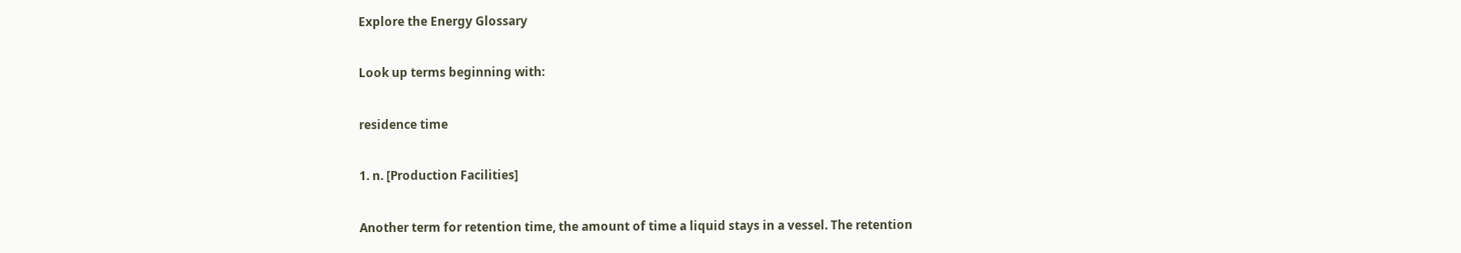Explore the Energy Glossary

Look up terms beginning with:

residence time

1. n. [Production Facilities]

Another term for retention time, the amount of time a liquid stays in a vessel. The retention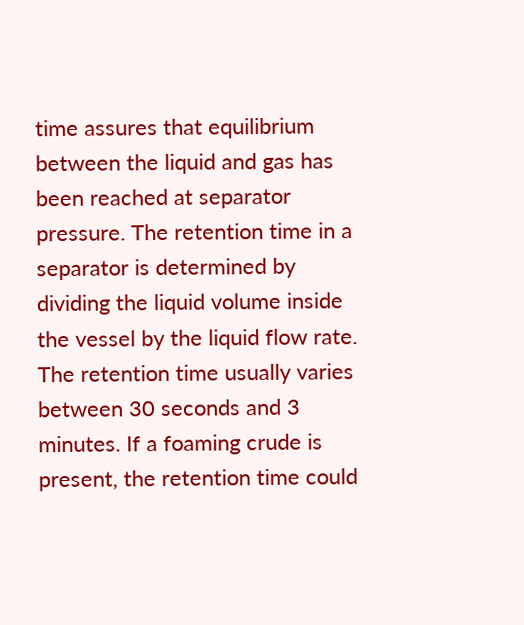time assures that equilibrium between the liquid and gas has been reached at separator pressure. The retention time in a separator is determined by dividing the liquid volume inside the vessel by the liquid flow rate. The retention time usually varies between 30 seconds and 3 minutes. If a foaming crude is present, the retention time could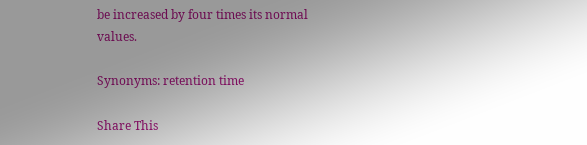be increased by four times its normal values.

Synonyms: retention time

Share This